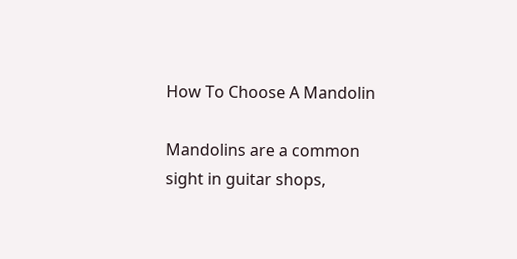How To Choose A Mandolin

Mandolins are a common sight in guitar shops,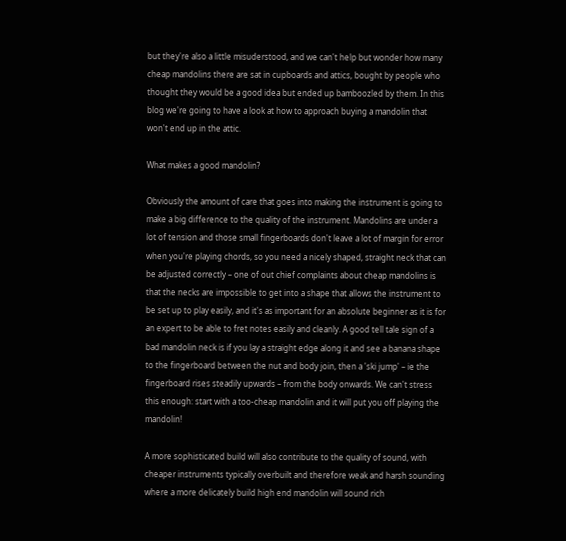but they're also a little misuderstood, and we can't help but wonder how many cheap mandolins there are sat in cupboards and attics, bought by people who thought they would be a good idea but ended up bamboozled by them. In this blog we're going to have a look at how to approach buying a mandolin that won't end up in the attic.

What makes a good mandolin?

Obviously the amount of care that goes into making the instrument is going to make a big difference to the quality of the instrument. Mandolins are under a lot of tension and those small fingerboards don't leave a lot of margin for error when you're playing chords, so you need a nicely shaped, straight neck that can be adjusted correctly – one of out chief complaints about cheap mandolins is that the necks are impossible to get into a shape that allows the instrument to be set up to play easily, and it's as important for an absolute beginner as it is for an expert to be able to fret notes easily and cleanly. A good tell tale sign of a bad mandolin neck is if you lay a straight edge along it and see a banana shape to the fingerboard between the nut and body join, then a 'ski jump' – ie the fingerboard rises steadily upwards – from the body onwards. We can't stress this enough: start with a too-cheap mandolin and it will put you off playing the mandolin!

A more sophisticated build will also contribute to the quality of sound, with cheaper instruments typically overbuilt and therefore weak and harsh sounding where a more delicately build high end mandolin will sound rich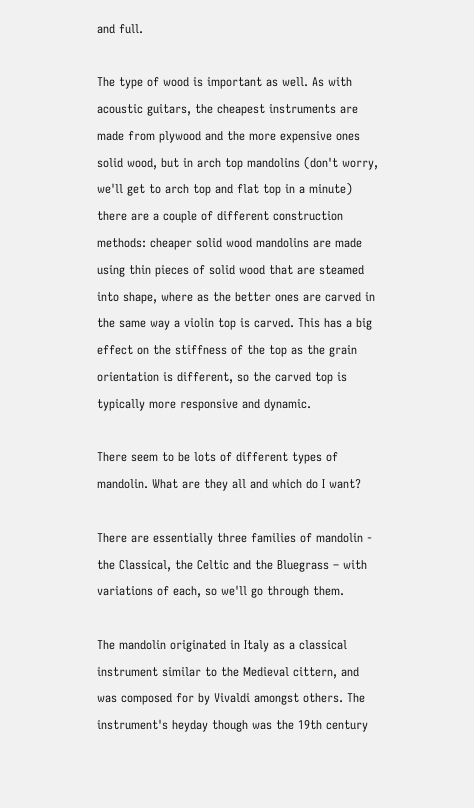and full.

The type of wood is important as well. As with acoustic guitars, the cheapest instruments are made from plywood and the more expensive ones solid wood, but in arch top mandolins (don't worry, we'll get to arch top and flat top in a minute) there are a couple of different construction methods: cheaper solid wood mandolins are made using thin pieces of solid wood that are steamed into shape, where as the better ones are carved in the same way a violin top is carved. This has a big effect on the stiffness of the top as the grain orientation is different, so the carved top is typically more responsive and dynamic.

There seem to be lots of different types of mandolin. What are they all and which do I want?

There are essentially three families of mandolin - the Classical, the Celtic and the Bluegrass – with variations of each, so we'll go through them.

The mandolin originated in Italy as a classical instrument similar to the Medieval cittern, and was composed for by Vivaldi amongst others. The instrument's heyday though was the 19th century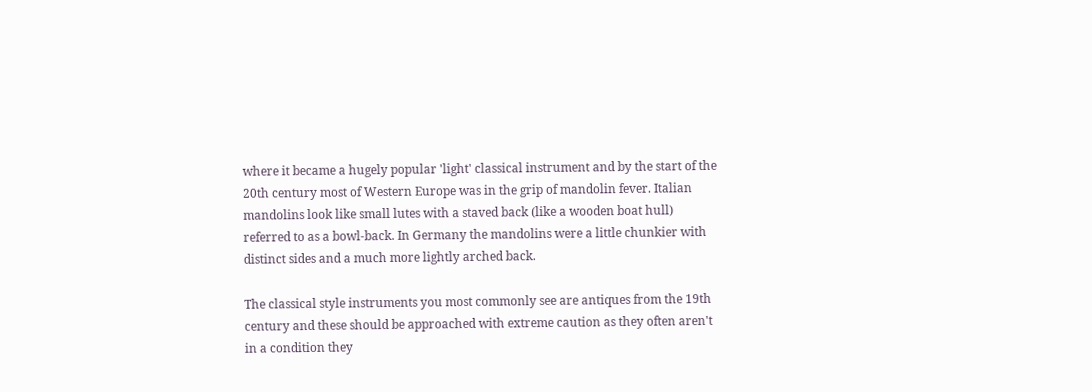where it became a hugely popular 'light' classical instrument and by the start of the 20th century most of Western Europe was in the grip of mandolin fever. Italian mandolins look like small lutes with a staved back (like a wooden boat hull) referred to as a bowl-back. In Germany the mandolins were a little chunkier with distinct sides and a much more lightly arched back.

The classical style instruments you most commonly see are antiques from the 19th century and these should be approached with extreme caution as they often aren't in a condition they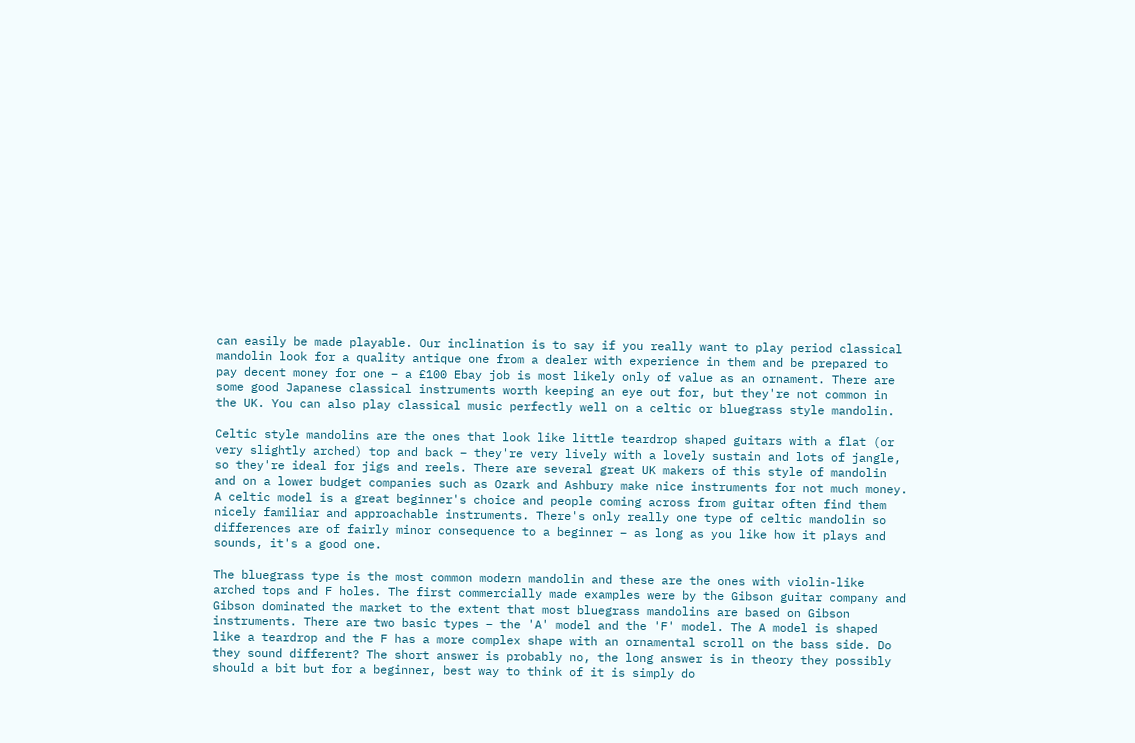can easily be made playable. Our inclination is to say if you really want to play period classical mandolin look for a quality antique one from a dealer with experience in them and be prepared to pay decent money for one – a £100 Ebay job is most likely only of value as an ornament. There are some good Japanese classical instruments worth keeping an eye out for, but they're not common in the UK. You can also play classical music perfectly well on a celtic or bluegrass style mandolin.

Celtic style mandolins are the ones that look like little teardrop shaped guitars with a flat (or very slightly arched) top and back – they're very lively with a lovely sustain and lots of jangle, so they're ideal for jigs and reels. There are several great UK makers of this style of mandolin and on a lower budget companies such as Ozark and Ashbury make nice instruments for not much money. A celtic model is a great beginner's choice and people coming across from guitar often find them nicely familiar and approachable instruments. There's only really one type of celtic mandolin so differences are of fairly minor consequence to a beginner – as long as you like how it plays and sounds, it's a good one.

The bluegrass type is the most common modern mandolin and these are the ones with violin-like arched tops and F holes. The first commercially made examples were by the Gibson guitar company and Gibson dominated the market to the extent that most bluegrass mandolins are based on Gibson instruments. There are two basic types – the 'A' model and the 'F' model. The A model is shaped like a teardrop and the F has a more complex shape with an ornamental scroll on the bass side. Do they sound different? The short answer is probably no, the long answer is in theory they possibly should a bit but for a beginner, best way to think of it is simply do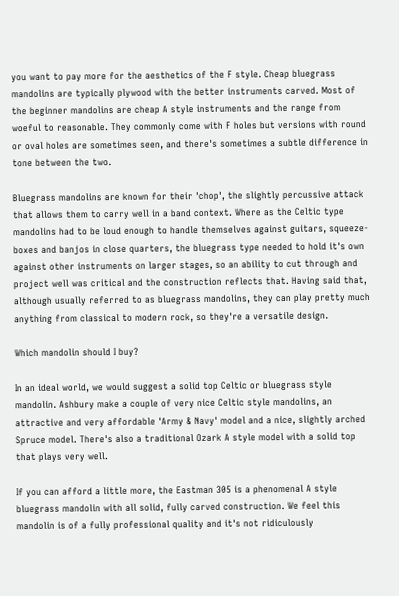you want to pay more for the aesthetics of the F style. Cheap bluegrass mandolins are typically plywood with the better instruments carved. Most of the beginner mandolins are cheap A style instruments and the range from woeful to reasonable. They commonly come with F holes but versions with round or oval holes are sometimes seen, and there's sometimes a subtle difference in tone between the two.

Bluegrass mandolins are known for their 'chop', the slightly percussive attack that allows them to carry well in a band context. Where as the Celtic type mandolins had to be loud enough to handle themselves against guitars, squeeze-boxes and banjos in close quarters, the bluegrass type needed to hold it's own against other instruments on larger stages, so an ability to cut through and project well was critical and the construction reflects that. Having said that, although usually referred to as bluegrass mandolins, they can play pretty much anything from classical to modern rock, so they're a versatile design.

Which mandolin should I buy?

In an ideal world, we would suggest a solid top Celtic or bluegrass style mandolin. Ashbury make a couple of very nice Celtic style mandolins, an attractive and very affordable 'Army & Navy' model and a nice, slightly arched Spruce model. There's also a traditional Ozark A style model with a solid top that plays very well.

If you can afford a little more, the Eastman 305 is a phenomenal A style bluegrass mandolin with all solid, fully carved construction. We feel this mandolin is of a fully professional quality and it's not ridiculously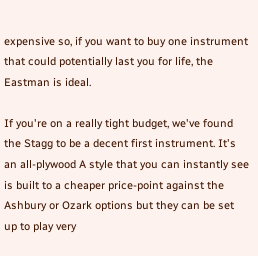expensive so, if you want to buy one instrument that could potentially last you for life, the Eastman is ideal.

If you're on a really tight budget, we've found the Stagg to be a decent first instrument. It's an all-plywood A style that you can instantly see is built to a cheaper price-point against the Ashbury or Ozark options but they can be set up to play very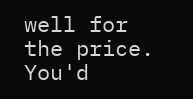well for the price. You'd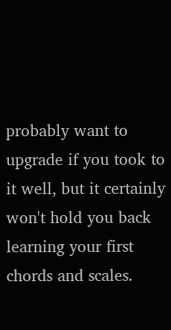probably want to upgrade if you took to it well, but it certainly won't hold you back learning your first chords and scales.